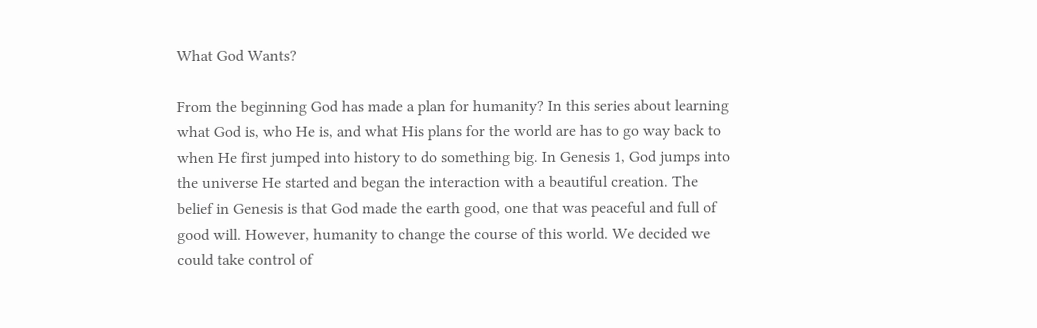What God Wants?

From the beginning God has made a plan for humanity? In this series about learning what God is, who He is, and what His plans for the world are has to go way back to when He first jumped into history to do something big. In Genesis 1, God jumps into the universe He started and began the interaction with a beautiful creation. The belief in Genesis is that God made the earth good, one that was peaceful and full of good will. However, humanity to change the course of this world. We decided we could take control of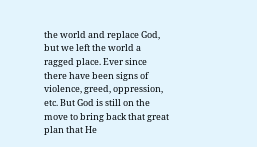the world and replace God, but we left the world a ragged place. Ever since there have been signs of violence, greed, oppression, etc. But God is still on the move to bring back that great plan that He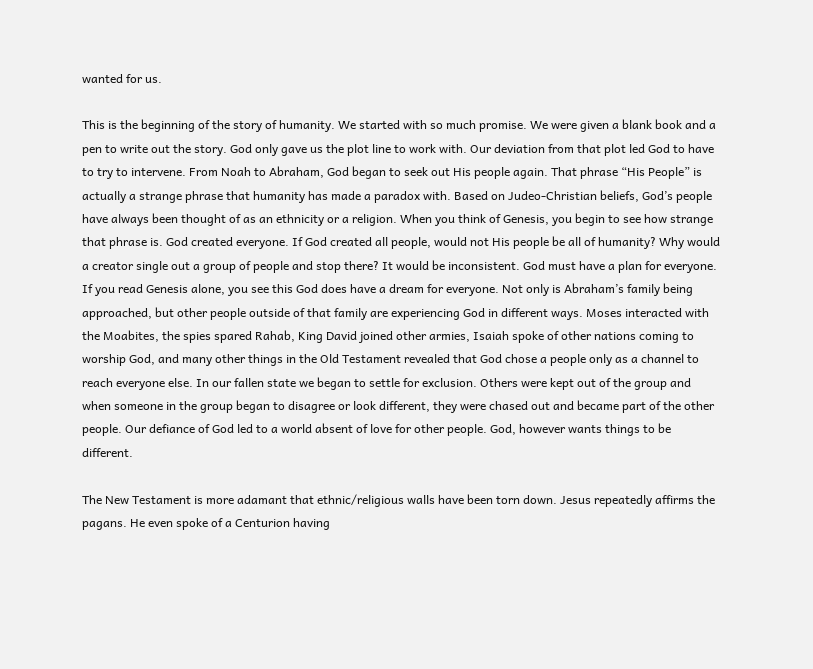wanted for us.

This is the beginning of the story of humanity. We started with so much promise. We were given a blank book and a pen to write out the story. God only gave us the plot line to work with. Our deviation from that plot led God to have to try to intervene. From Noah to Abraham, God began to seek out His people again. That phrase “His People” is actually a strange phrase that humanity has made a paradox with. Based on Judeo-Christian beliefs, God’s people have always been thought of as an ethnicity or a religion. When you think of Genesis, you begin to see how strange that phrase is. God created everyone. If God created all people, would not His people be all of humanity? Why would a creator single out a group of people and stop there? It would be inconsistent. God must have a plan for everyone.  If you read Genesis alone, you see this God does have a dream for everyone. Not only is Abraham’s family being approached, but other people outside of that family are experiencing God in different ways. Moses interacted with the Moabites, the spies spared Rahab, King David joined other armies, Isaiah spoke of other nations coming to worship God, and many other things in the Old Testament revealed that God chose a people only as a channel to reach everyone else. In our fallen state we began to settle for exclusion. Others were kept out of the group and when someone in the group began to disagree or look different, they were chased out and became part of the other people. Our defiance of God led to a world absent of love for other people. God, however wants things to be different.

The New Testament is more adamant that ethnic/religious walls have been torn down. Jesus repeatedly affirms the pagans. He even spoke of a Centurion having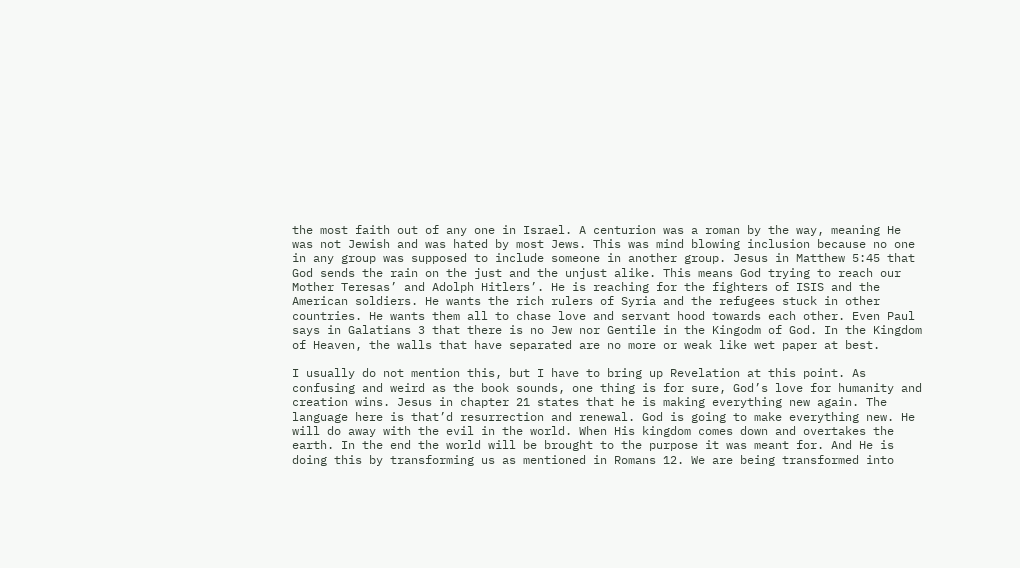the most faith out of any one in Israel. A centurion was a roman by the way, meaning He was not Jewish and was hated by most Jews. This was mind blowing inclusion because no one in any group was supposed to include someone in another group. Jesus in Matthew 5:45 that God sends the rain on the just and the unjust alike. This means God trying to reach our Mother Teresas’ and Adolph Hitlers’. He is reaching for the fighters of ISIS and the American soldiers. He wants the rich rulers of Syria and the refugees stuck in other countries. He wants them all to chase love and servant hood towards each other. Even Paul says in Galatians 3 that there is no Jew nor Gentile in the Kingodm of God. In the Kingdom of Heaven, the walls that have separated are no more or weak like wet paper at best.

I usually do not mention this, but I have to bring up Revelation at this point. As confusing and weird as the book sounds, one thing is for sure, God’s love for humanity and creation wins. Jesus in chapter 21 states that he is making everything new again. The language here is that’d resurrection and renewal. God is going to make everything new. He will do away with the evil in the world. When His kingdom comes down and overtakes the earth. In the end the world will be brought to the purpose it was meant for. And He is doing this by transforming us as mentioned in Romans 12. We are being transformed into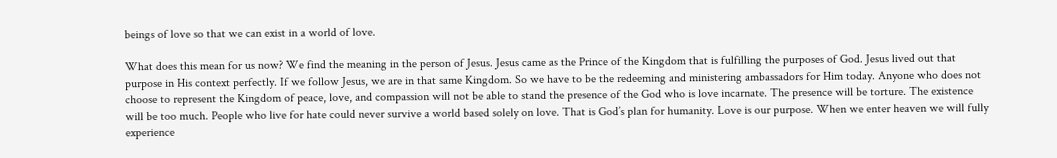beings of love so that we can exist in a world of love.

What does this mean for us now? We find the meaning in the person of Jesus. Jesus came as the Prince of the Kingdom that is fulfilling the purposes of God. Jesus lived out that purpose in His context perfectly. If we follow Jesus, we are in that same Kingdom. So we have to be the redeeming and ministering ambassadors for Him today. Anyone who does not choose to represent the Kingdom of peace, love, and compassion will not be able to stand the presence of the God who is love incarnate. The presence will be torture. The existence will be too much. People who live for hate could never survive a world based solely on love. That is God’s plan for humanity. Love is our purpose. When we enter heaven we will fully experience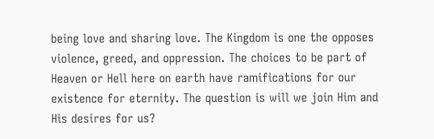being love and sharing love. The Kingdom is one the opposes violence, greed, and oppression. The choices to be part of Heaven or Hell here on earth have ramifications for our existence for eternity. The question is will we join Him and His desires for us?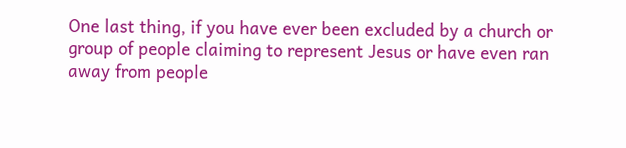One last thing, if you have ever been excluded by a church or group of people claiming to represent Jesus or have even ran away from people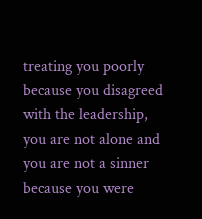treating you poorly because you disagreed with the leadership, you are not alone and you are not a sinner because you were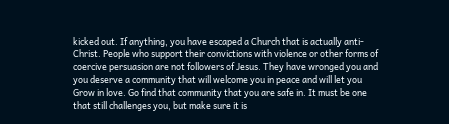kicked out. If anything, you have escaped a Church that is actually anti-Christ. People who support their convictions with violence or other forms of coercive persuasion are not followers of Jesus. They have wronged you and you deserve a community that will welcome you in peace and will let you Grow in love. Go find that community that you are safe in. It must be one that still challenges you, but make sure it is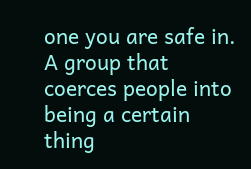one you are safe in. A group that coerces people into being a certain thing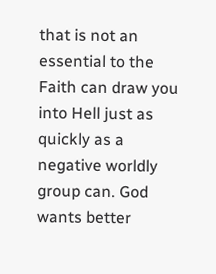that is not an essential to the Faith can draw you into Hell just as quickly as a negative worldly group can. God wants better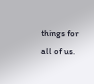things for all of us.